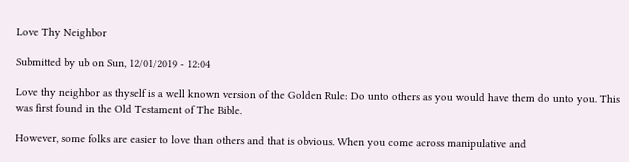Love Thy Neighbor

Submitted by ub on Sun, 12/01/2019 - 12:04

Love thy neighbor as thyself is a well known version of the Golden Rule: Do unto others as you would have them do unto you. This was first found in the Old Testament of The Bible.

However, some folks are easier to love than others and that is obvious. When you come across manipulative and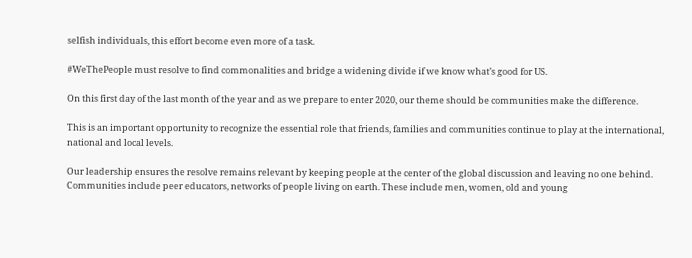selfish individuals, this effort become even more of a task.

#WeThePeople must resolve to find commonalities and bridge a widening divide if we know what’s good for US.

On this first day of the last month of the year and as we prepare to enter 2020, our theme should be communities make the difference.

This is an important opportunity to recognize the essential role that friends, families and communities continue to play at the international, national and local levels.

Our leadership ensures the resolve remains relevant by keeping people at the center of the global discussion and leaving no one behind. Communities include peer educators, networks of people living on earth. These include men, women, old and young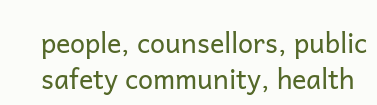people, counsellors, public safety community, health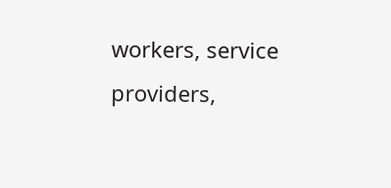workers, service providers,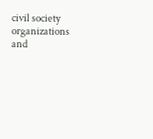civil society organizations and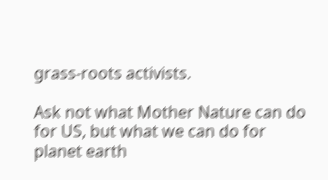grass-roots activists.

Ask not what Mother Nature can do for US, but what we can do for planet earth